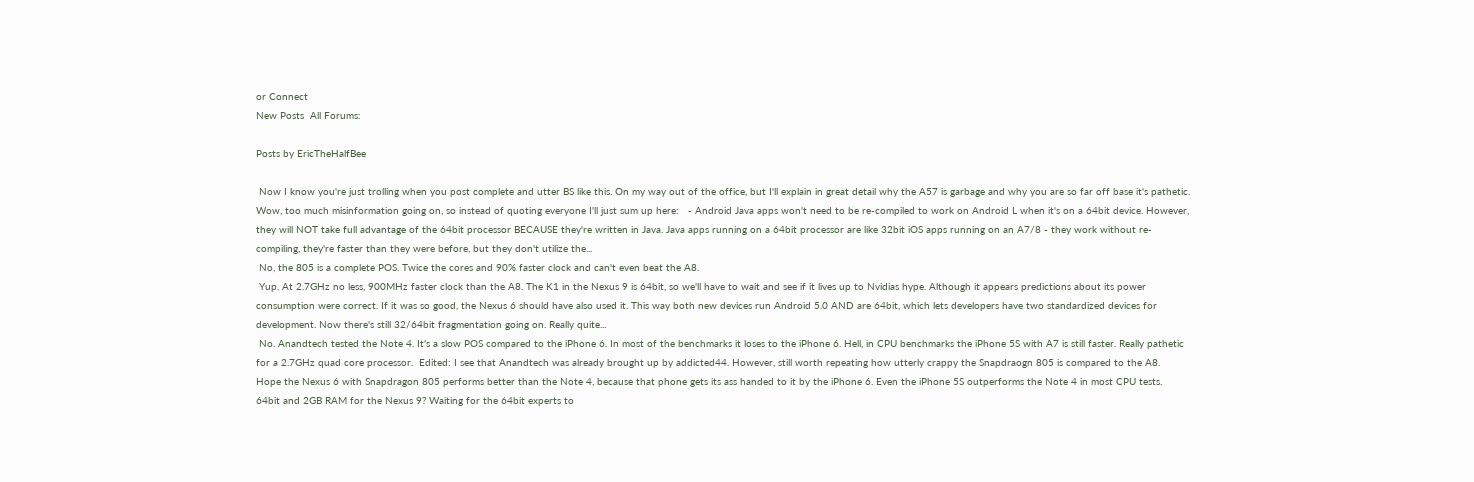or Connect
New Posts  All Forums:

Posts by EricTheHalfBee

 Now I know you're just trolling when you post complete and utter BS like this. On my way out of the office, but I'll explain in great detail why the A57 is garbage and why you are so far off base it's pathetic.
Wow, too much misinformation going on, so instead of quoting everyone I'll just sum up here:   - Android Java apps won't need to be re-compiled to work on Android L when it's on a 64bit device. However, they will NOT take full advantage of the 64bit processor BECAUSE they're written in Java. Java apps running on a 64bit processor are like 32bit iOS apps running on an A7/8 - they work without re-compiling, they're faster than they were before, but they don't utilize the...
 No, the 805 is a complete POS. Twice the cores and 90% faster clock and can't even beat the A8.
 Yup. At 2.7GHz no less, 900MHz faster clock than the A8. The K1 in the Nexus 9 is 64bit, so we'll have to wait and see if it lives up to Nvidias hype. Although it appears predictions about its power consumption were correct. If it was so good, the Nexus 6 should have also used it. This way both new devices run Android 5.0 AND are 64bit, which lets developers have two standardized devices for development. Now there's still 32/64bit fragmentation going on. Really quite...
 No. Anandtech tested the Note 4. It's a slow POS compared to the iPhone 6. In most of the benchmarks it loses to the iPhone 6. Hell, in CPU benchmarks the iPhone 5S with A7 is still faster. Really pathetic for a 2.7GHz quad core processor.  Edited: I see that Anandtech was already brought up by addicted44. However, still worth repeating how utterly crappy the Snapdraogn 805 is compared to the A8.
Hope the Nexus 6 with Snapdragon 805 performs better than the Note 4, because that phone gets its ass handed to it by the iPhone 6. Even the iPhone 5S outperforms the Note 4 in most CPU tests.   64bit and 2GB RAM for the Nexus 9? Waiting for the 64bit experts to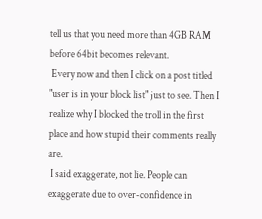tell us that you need more than 4GB RAM before 64bit becomes relevant.
 Every now and then I click on a post titled "user is in your block list" just to see. Then I realize why I blocked the troll in the first place and how stupid their comments really are.
 I said exaggerate, not lie. People can exaggerate due to over-confidence in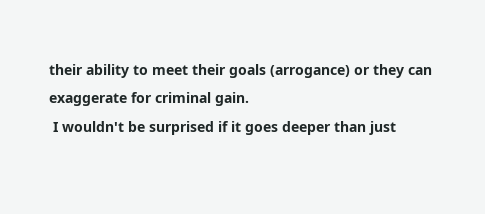their ability to meet their goals (arrogance) or they can exaggerate for criminal gain.
 I wouldn't be surprised if it goes deeper than just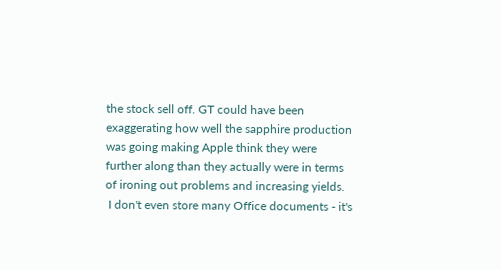the stock sell off. GT could have been exaggerating how well the sapphire production was going making Apple think they were further along than they actually were in terms of ironing out problems and increasing yields.
 I don't even store many Office documents - it's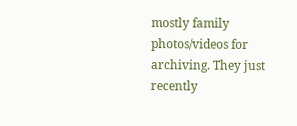mostly family photos/videos for archiving. They just recently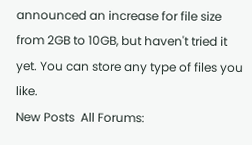announced an increase for file size from 2GB to 10GB, but haven't tried it yet. You can store any type of files you like.
New Posts  All Forums: